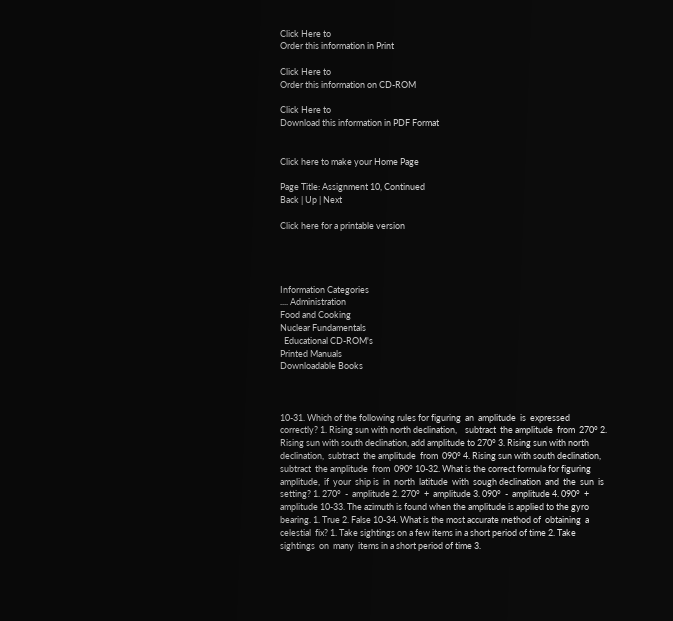Click Here to
Order this information in Print

Click Here to
Order this information on CD-ROM

Click Here to
Download this information in PDF Format


Click here to make your Home Page

Page Title: Assignment 10, Continued
Back | Up | Next

Click here for a printable version




Information Categories
.... Administration
Food and Cooking
Nuclear Fundamentals
  Educational CD-ROM's
Printed Manuals
Downloadable Books



10-31. Which of the following rules for figuring  an  amplitude  is  expressed correctly? 1. Rising sun with north declination,    subtract  the amplitude  from  270° 2. Rising sun with south declination, add amplitude to 270° 3. Rising sun with north declination,  subtract  the amplitude  from  090° 4. Rising sun with south declination,  subtract  the amplitude  from  090° 10-32. What is the correct formula for figuring  amplitude,  if  your  ship is  in  north  latitude  with  sough declination  and  the  sun  is setting? 1. 270°  -  amplitude 2. 270°  +  amplitude 3. 090°  -  amplitude 4. 090°  +  amplitude 10-33. The azimuth is found when the amplitude is applied to the gyro bearing. 1. True 2. False 10-34. What is the most accurate method of  obtaining  a  celestial  fix? 1. Take sightings on a few items in a short period of time 2. Take  sightings  on  many  items in a short period of time 3.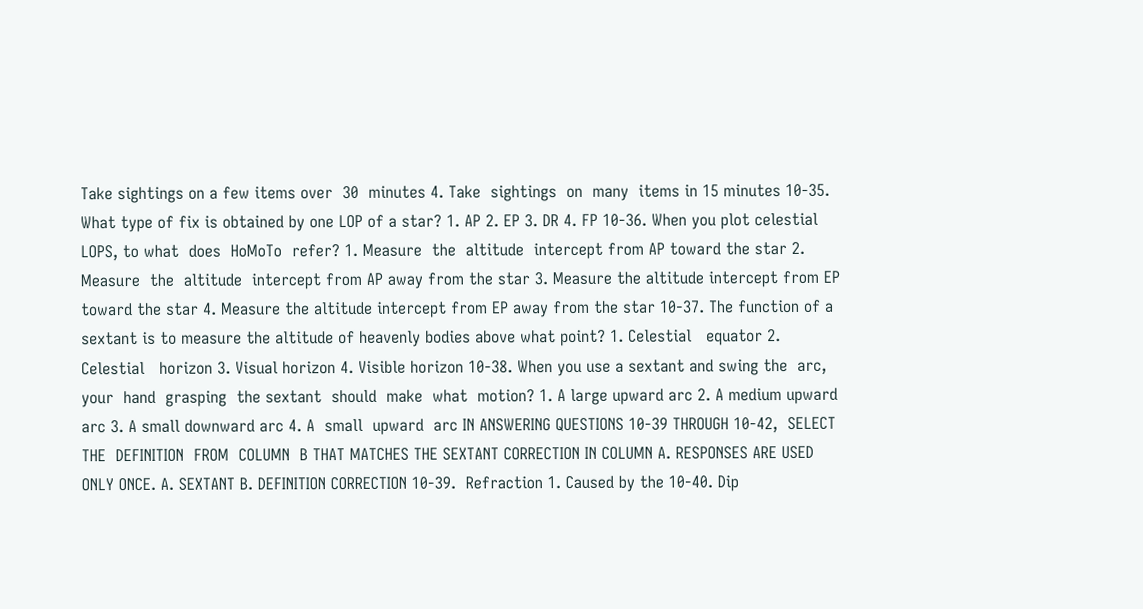Take sightings on a few items over  30  minutes 4. Take  sightings  on  many  items in 15 minutes 10-35. What type of fix is obtained by one LOP of a star? 1. AP 2. EP 3. DR 4. FP 10-36. When you plot celestial LOPS, to what  does  HoMoTo  refer? 1. Measure  the  altitude  intercept from AP toward the star 2. Measure  the  altitude  intercept from AP away from the star 3. Measure the altitude intercept from EP toward the star 4. Measure the altitude intercept from EP away from the star 10-37. The function of a sextant is to measure the altitude of heavenly bodies above what point? 1. Celestial   equator 2. Celestial   horizon 3. Visual horizon 4. Visible horizon 10-38. When you use a sextant and swing the  arc,  your  hand  grasping  the sextant  should  make  what  motion? 1. A large upward arc 2. A medium upward arc 3. A small downward arc 4. A  small  upward  arc IN ANSWERING QUESTIONS 10-39 THROUGH 10-42,  SELECT  THE  DEFINITION  FROM  COLUMN  B THAT MATCHES THE SEXTANT CORRECTION IN COLUMN A. RESPONSES ARE USED ONLY ONCE. A. SEXTANT B. DEFINITION CORRECTION 10-39.  Refraction 1. Caused by the 10-40. Dip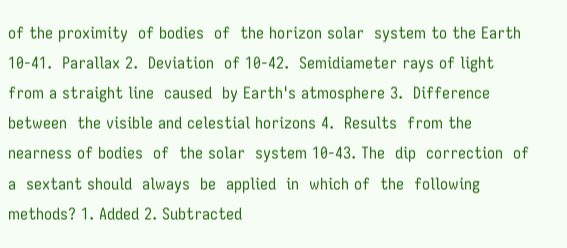of the proximity  of bodies  of  the horizon solar  system to the Earth 10-41.  Parallax 2.  Deviation  of 10-42.  Semidiameter rays of light from a straight line  caused  by Earth's atmosphere 3.  Difference between  the visible and celestial horizons 4.  Results  from the nearness of bodies  of  the solar  system 10-43. The  dip  correction  of  a  sextant should  always  be  applied  in  which of  the  following  methods? 1. Added 2. Subtracted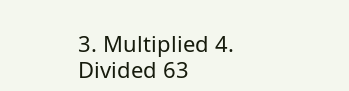3. Multiplied 4. Divided 63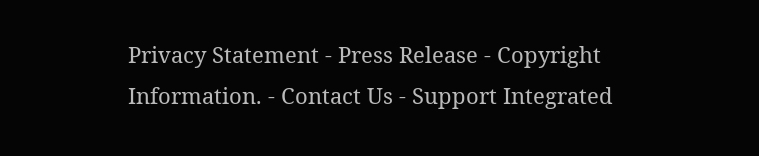Privacy Statement - Press Release - Copyright Information. - Contact Us - Support Integrated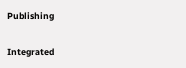Publishing

Integrated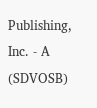Publishing, Inc. - A (SDVOSB)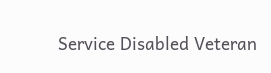Service Disabled Veteran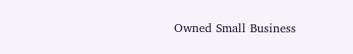Owned Small Business